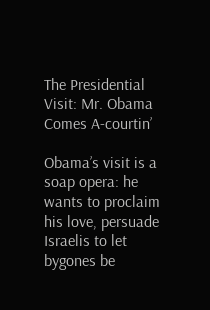The Presidential Visit: Mr. Obama Comes A-courtin’

Obama’s visit is a soap opera: he wants to proclaim his love, persuade Israelis to let bygones be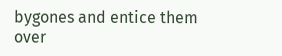bygones and entice them over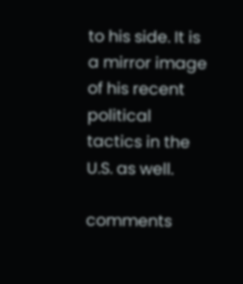to his side. It is a mirror image of his recent political tactics in the U.S. as well.

comments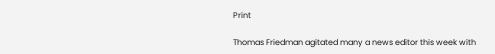Print

Thomas Friedman agitated many a news editor this week with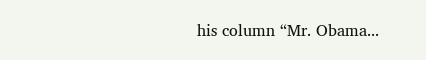his column “Mr. Obama...